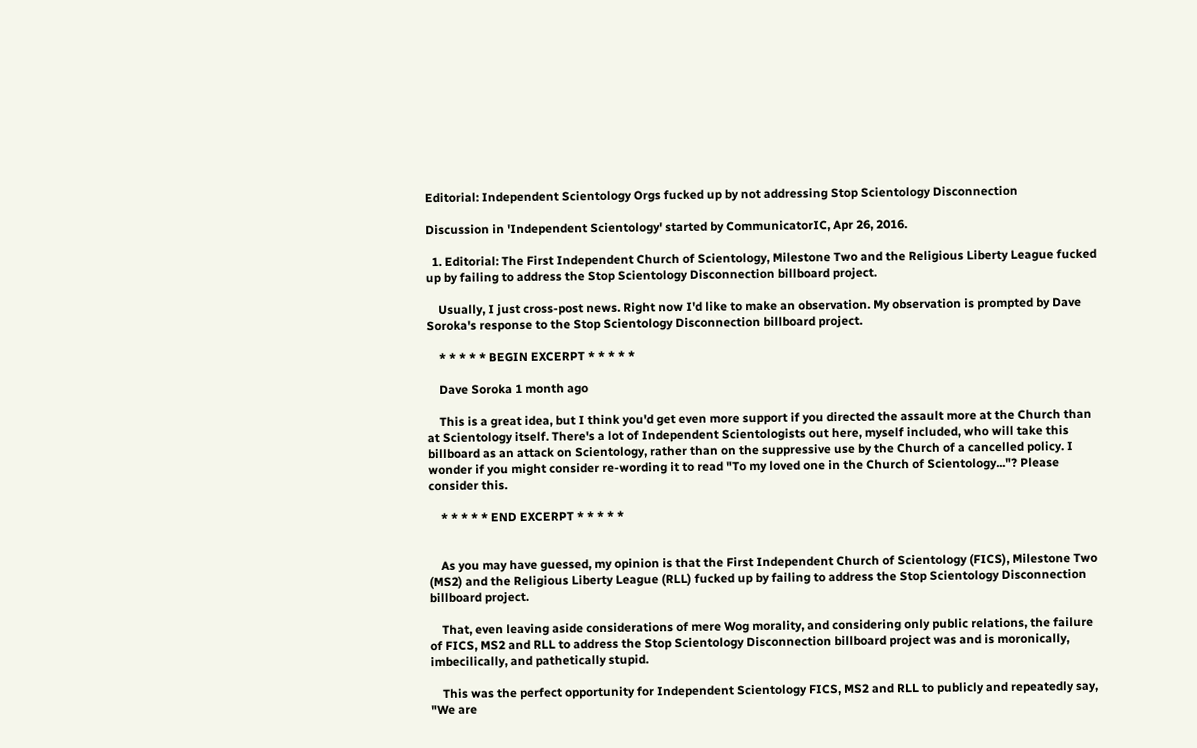Editorial: Independent Scientology Orgs fucked up by not addressing Stop Scientology Disconnection

Discussion in 'Independent Scientology' started by CommunicatorIC, Apr 26, 2016.

  1. Editorial: The First Independent Church of Scientology, Milestone Two and the Religious Liberty League fucked up by failing to address the Stop Scientology Disconnection billboard project.

    Usually, I just cross-post news. Right now I'd like to make an observation. My observation is prompted by Dave Soroka's response to the Stop Scientology Disconnection billboard project.

    * * * * * BEGIN EXCERPT * * * * *

    Dave Soroka 1 month ago

    This is a great idea, but I think you'd get even more support if you directed the assault more at the Church than at Scientology itself. There's a lot of Independent Scientologists out here, myself included, who will take this billboard as an attack on Scientology, rather than on the suppressive use by the Church of a cancelled policy. I wonder if you might consider re-wording it to read "To my loved one in the Church of Scientology..."? Please consider this.

    * * * * * END EXCERPT * * * * *


    As you may have guessed, my opinion is that the First Independent Church of Scientology (FICS), Milestone Two (MS2) and the Religious Liberty League (RLL) fucked up by failing to address the Stop Scientology Disconnection billboard project.

    That, even leaving aside considerations of mere Wog morality, and considering only public relations, the failure of FICS, MS2 and RLL to address the Stop Scientology Disconnection billboard project was and is moronically, imbecilically, and pathetically stupid.

    This was the perfect opportunity for Independent Scientology FICS, MS2 and RLL to publicly and repeatedly say, "We are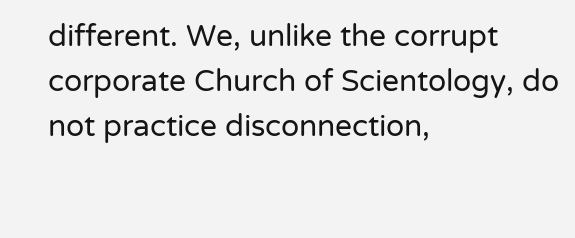different. We, unlike the corrupt corporate Church of Scientology, do not practice disconnection,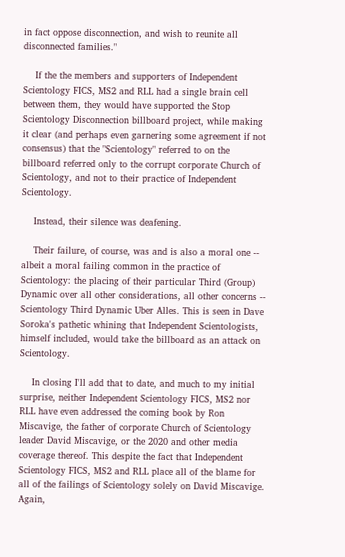in fact oppose disconnection, and wish to reunite all disconnected families."

    If the the members and supporters of Independent Scientology FICS, MS2 and RLL had a single brain cell between them, they would have supported the Stop Scientology Disconnection billboard project, while making it clear (and perhaps even garnering some agreement if not consensus) that the "Scientology" referred to on the billboard referred only to the corrupt corporate Church of Scientology, and not to their practice of Independent Scientology.

    Instead, their silence was deafening.

    Their failure, of course, was and is also a moral one -- albeit a moral failing common in the practice of Scientology: the placing of their particular Third (Group) Dynamic over all other considerations, all other concerns -- Scientology Third Dynamic Uber Alles. This is seen in Dave Soroka's pathetic whining that Independent Scientologists, himself included, would take the billboard as an attack on Scientology.

    In closing I'll add that to date, and much to my initial surprise, neither Independent Scientology FICS, MS2 nor RLL have even addressed the coming book by Ron Miscavige, the father of corporate Church of Scientology leader David Miscavige, or the 2020 and other media coverage thereof. This despite the fact that Independent Scientology FICS, MS2 and RLL place all of the blame for all of the failings of Scientology solely on David Miscavige. Again,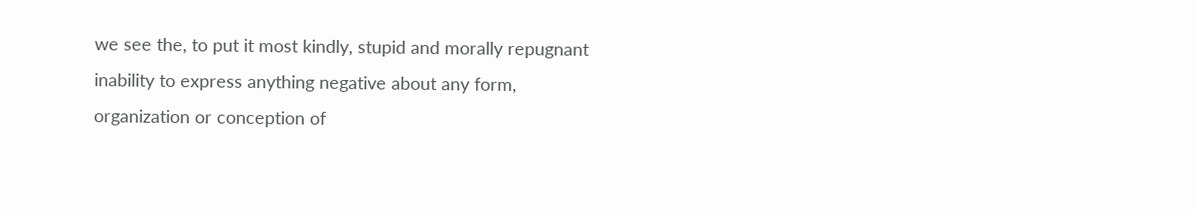we see the, to put it most kindly, stupid and morally repugnant inability to express anything negative about any form, organization or conception of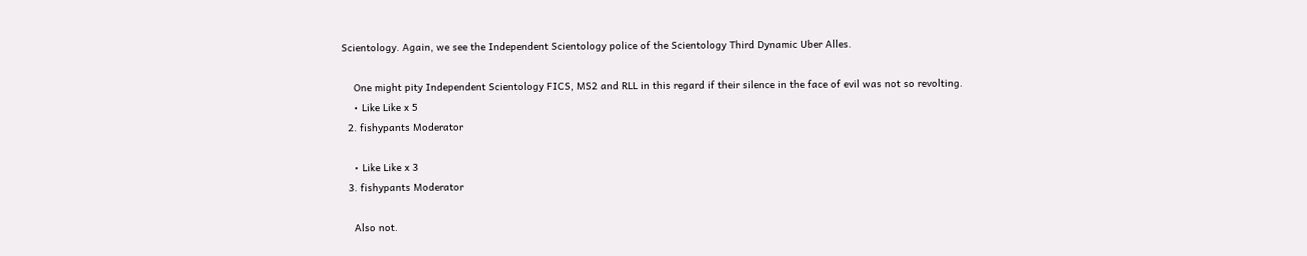Scientology. Again, we see the Independent Scientology police of the Scientology Third Dynamic Uber Alles.

    One might pity Independent Scientology FICS, MS2 and RLL in this regard if their silence in the face of evil was not so revolting.
    • Like Like x 5
  2. fishypants Moderator

    • Like Like x 3
  3. fishypants Moderator

    Also not.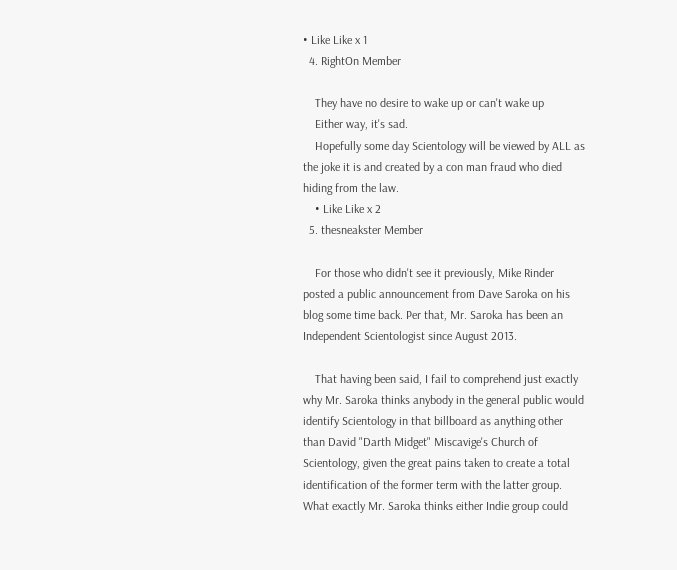• Like Like x 1
  4. RightOn Member

    They have no desire to wake up or can't wake up
    Either way, it's sad.
    Hopefully some day Scientology will be viewed by ALL as the joke it is and created by a con man fraud who died hiding from the law.
    • Like Like x 2
  5. thesneakster Member

    For those who didn't see it previously, Mike Rinder posted a public announcement from Dave Saroka on his blog some time back. Per that, Mr. Saroka has been an Independent Scientologist since August 2013.

    That having been said, I fail to comprehend just exactly why Mr. Saroka thinks anybody in the general public would identify Scientology in that billboard as anything other than David "Darth Midget" Miscavige's Church of Scientology, given the great pains taken to create a total identification of the former term with the latter group. What exactly Mr. Saroka thinks either Indie group could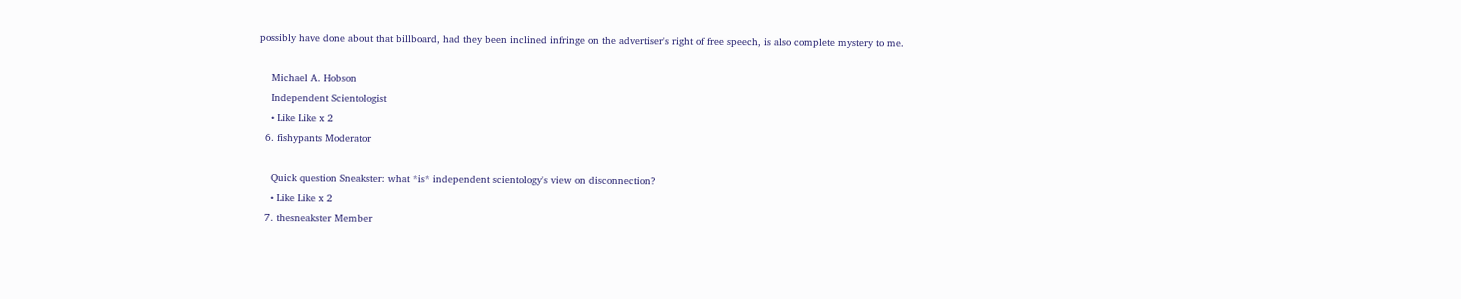possibly have done about that billboard, had they been inclined infringe on the advertiser's right of free speech, is also complete mystery to me.

    Michael A. Hobson
    Independent Scientologist
    • Like Like x 2
  6. fishypants Moderator

    Quick question Sneakster: what *is* independent scientology's view on disconnection?
    • Like Like x 2
  7. thesneakster Member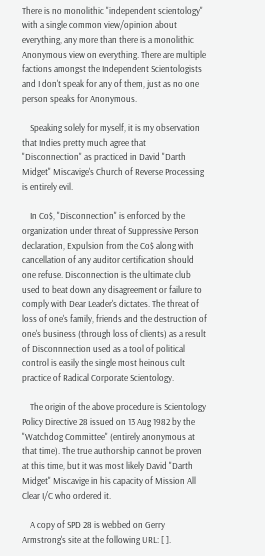There is no monolithic "independent scientology" with a single common view/opinion about everything, any more than there is a monolithic Anonymous view on everything. There are multiple factions amongst the Independent Scientologists and I don't speak for any of them, just as no one person speaks for Anonymous.

    Speaking solely for myself, it is my observation that Indies pretty much agree that "Disconnection" as practiced in David "Darth Midget" Miscavige's Church of Reverse Processing is entirely evil.

    In Co$, "Disconnection" is enforced by the organization under threat of Suppressive Person declaration, Expulsion from the Co$ along with cancellation of any auditor certification should one refuse. Disconnection is the ultimate club used to beat down any disagreement or failure to comply with Dear Leader's dictates. The threat of loss of one's family, friends and the destruction of one's business (through loss of clients) as a result of Disconnnection used as a tool of political control is easily the single most heinous cult practice of Radical Corporate Scientology.

    The origin of the above procedure is Scientology Policy Directive 28 issued on 13 Aug 1982 by the "Watchdog Committee" (entirely anonymous at that time). The true authorship cannot be proven at this time, but it was most likely David "Darth Midget" Miscavige in his capacity of Mission All Clear I/C who ordered it.

    A copy of SPD 28 is webbed on Gerry Armstrong's site at the following URL: [ ].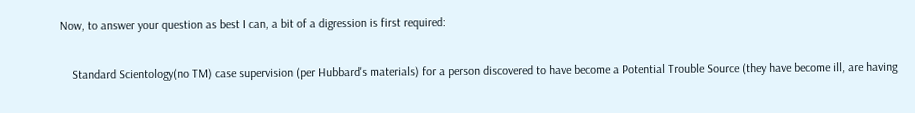Now, to answer your question as best I can, a bit of a digression is first required:

    Standard Scientology(no TM) case supervision (per Hubbard's materials) for a person discovered to have become a Potential Trouble Source (they have become ill, are having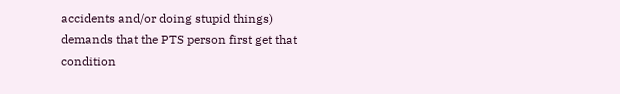accidents and/or doing stupid things) demands that the PTS person first get that condition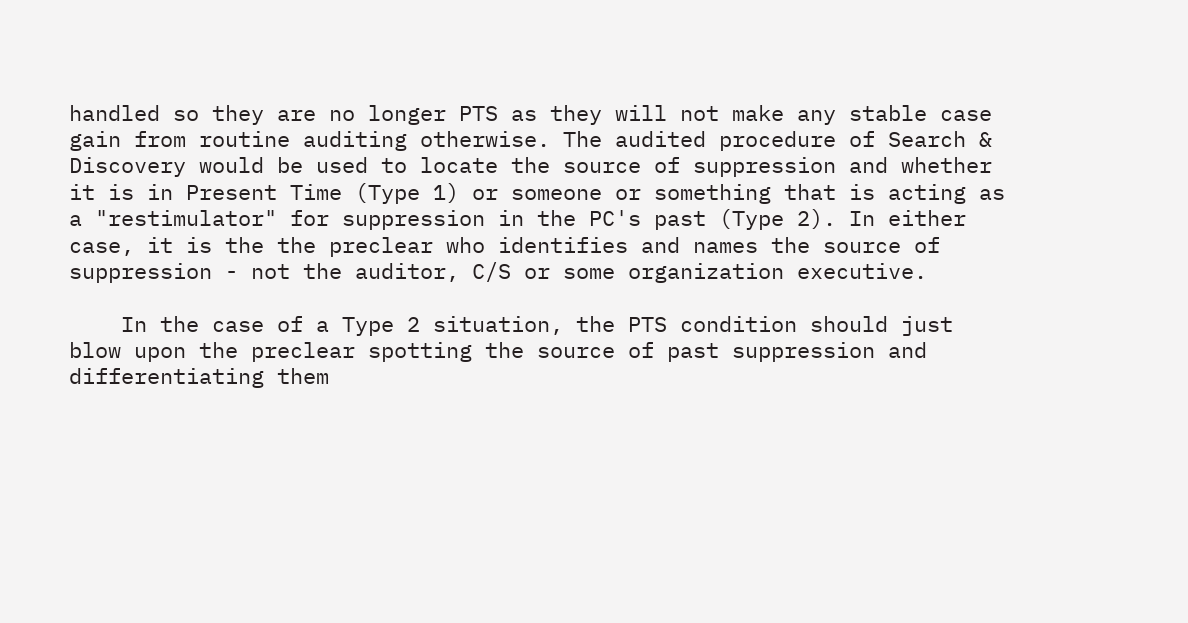handled so they are no longer PTS as they will not make any stable case gain from routine auditing otherwise. The audited procedure of Search & Discovery would be used to locate the source of suppression and whether it is in Present Time (Type 1) or someone or something that is acting as a "restimulator" for suppression in the PC's past (Type 2). In either case, it is the the preclear who identifies and names the source of suppression - not the auditor, C/S or some organization executive.

    In the case of a Type 2 situation, the PTS condition should just blow upon the preclear spotting the source of past suppression and differentiating them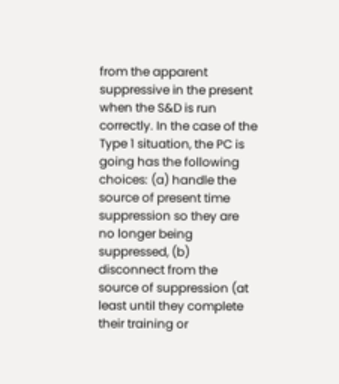from the apparent suppressive in the present when the S&D is run correctly. In the case of the Type 1 situation, the PC is going has the following choices: (a) handle the source of present time suppression so they are no longer being suppressed, (b) disconnect from the source of suppression (at least until they complete their training or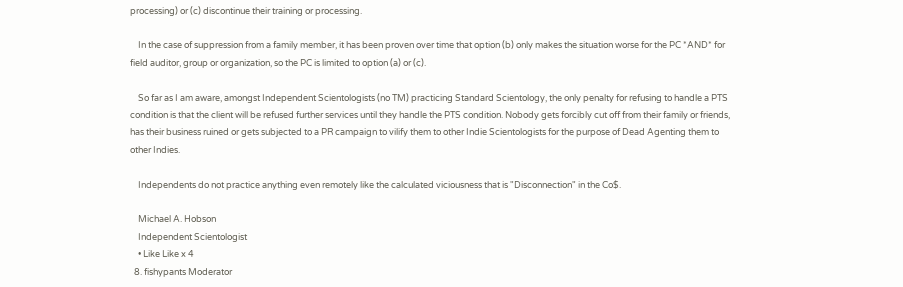processing) or (c) discontinue their training or processing.

    In the case of suppression from a family member, it has been proven over time that option (b) only makes the situation worse for the PC *AND* for field auditor, group or organization, so the PC is limited to option (a) or (c).

    So far as I am aware, amongst Independent Scientologists (no TM) practicing Standard Scientology, the only penalty for refusing to handle a PTS condition is that the client will be refused further services until they handle the PTS condition. Nobody gets forcibly cut off from their family or friends, has their business ruined or gets subjected to a PR campaign to vilify them to other Indie Scientologists for the purpose of Dead Agenting them to other Indies.

    Independents do not practice anything even remotely like the calculated viciousness that is "Disconnection" in the Co$.

    Michael A. Hobson
    Independent Scientologist
    • Like Like x 4
  8. fishypants Moderator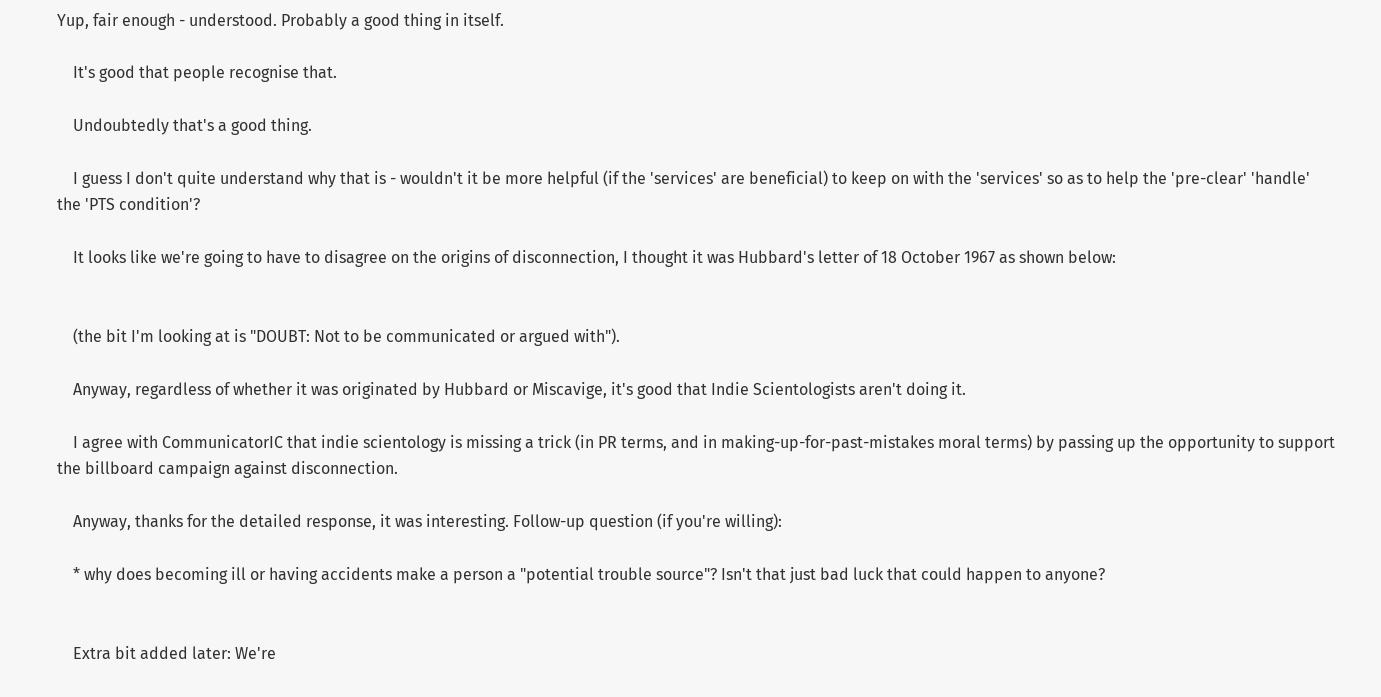Yup, fair enough - understood. Probably a good thing in itself.

    It's good that people recognise that.

    Undoubtedly that's a good thing.

    I guess I don't quite understand why that is - wouldn't it be more helpful (if the 'services' are beneficial) to keep on with the 'services' so as to help the 'pre-clear' 'handle' the 'PTS condition'?

    It looks like we're going to have to disagree on the origins of disconnection, I thought it was Hubbard's letter of 18 October 1967 as shown below:


    (the bit I'm looking at is "DOUBT: Not to be communicated or argued with").

    Anyway, regardless of whether it was originated by Hubbard or Miscavige, it's good that Indie Scientologists aren't doing it.

    I agree with CommunicatorIC that indie scientology is missing a trick (in PR terms, and in making-up-for-past-mistakes moral terms) by passing up the opportunity to support the billboard campaign against disconnection.

    Anyway, thanks for the detailed response, it was interesting. Follow-up question (if you're willing):

    * why does becoming ill or having accidents make a person a "potential trouble source"? Isn't that just bad luck that could happen to anyone?


    Extra bit added later: We're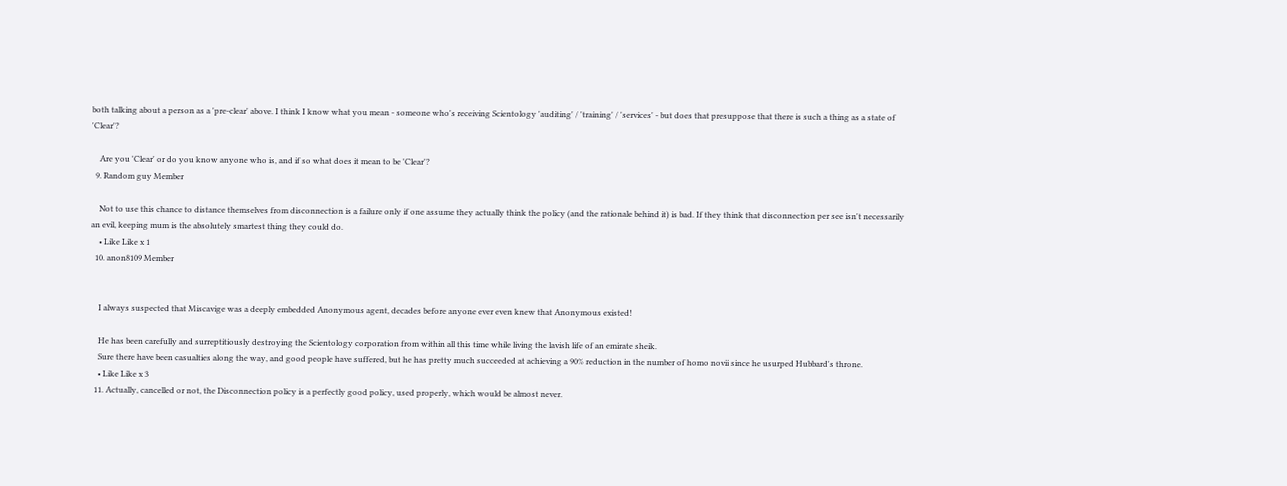both talking about a person as a 'pre-clear' above. I think I know what you mean - someone who's receiving Scientology 'auditing' / 'training' / 'services' - but does that presuppose that there is such a thing as a state of 'Clear'?

    Are you 'Clear' or do you know anyone who is, and if so what does it mean to be 'Clear'?
  9. Random guy Member

    Not to use this chance to distance themselves from disconnection is a failure only if one assume they actually think the policy (and the rationale behind it) is bad. If they think that disconnection per see isn't necessarily an evil, keeping mum is the absolutely smartest thing they could do.
    • Like Like x 1
  10. anon8109 Member


    I always suspected that Miscavige was a deeply embedded Anonymous agent, decades before anyone ever even knew that Anonymous existed!

    He has been carefully and surreptitiously destroying the Scientology corporation from within all this time while living the lavish life of an emirate sheik.
    Sure there have been casualties along the way, and good people have suffered, but he has pretty much succeeded at achieving a 90% reduction in the number of homo novii since he usurped Hubbard's throne.
    • Like Like x 3
  11. Actually, cancelled or not, the Disconnection policy is a perfectly good policy, used properly, which would be almost never.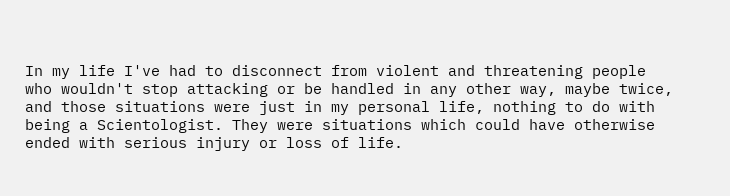In my life I've had to disconnect from violent and threatening people who wouldn't stop attacking or be handled in any other way, maybe twice, and those situations were just in my personal life, nothing to do with being a Scientologist. They were situations which could have otherwise ended with serious injury or loss of life.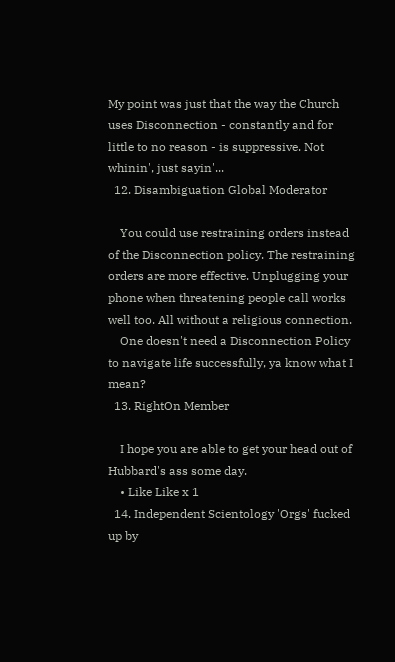My point was just that the way the Church uses Disconnection - constantly and for little to no reason - is suppressive. Not whinin', just sayin'...
  12. Disambiguation Global Moderator

    You could use restraining orders instead of the Disconnection policy. The restraining orders are more effective. Unplugging your phone when threatening people call works well too. All without a religious connection.
    One doesn't need a Disconnection Policy to navigate life successfully, ya know what I mean?
  13. RightOn Member

    I hope you are able to get your head out of Hubbard's ass some day.
    • Like Like x 1
  14. Independent Scientology 'Orgs' fucked up by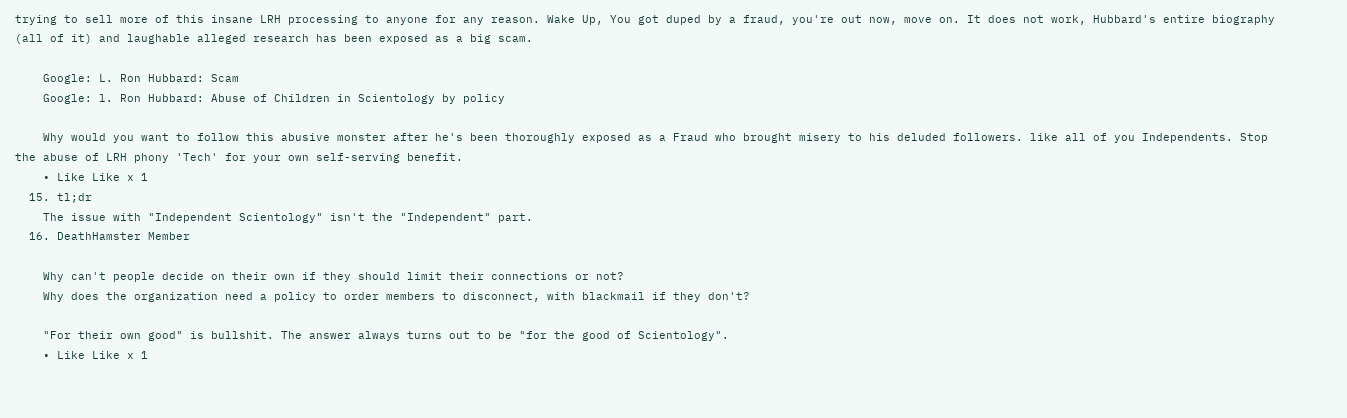trying to sell more of this insane LRH processing to anyone for any reason. Wake Up, You got duped by a fraud, you're out now, move on. It does not work, Hubbard's entire biography (all of it) and laughable alleged research has been exposed as a big scam.

    Google: L. Ron Hubbard: Scam
    Google: l. Ron Hubbard: Abuse of Children in Scientology by policy

    Why would you want to follow this abusive monster after he's been thoroughly exposed as a Fraud who brought misery to his deluded followers. like all of you Independents. Stop the abuse of LRH phony 'Tech' for your own self-serving benefit.
    • Like Like x 1
  15. tl;dr
    The issue with "Independent Scientology" isn't the "Independent" part.
  16. DeathHamster Member

    Why can't people decide on their own if they should limit their connections or not?
    Why does the organization need a policy to order members to disconnect, with blackmail if they don't?

    "For their own good" is bullshit. The answer always turns out to be "for the good of Scientology".
    • Like Like x 1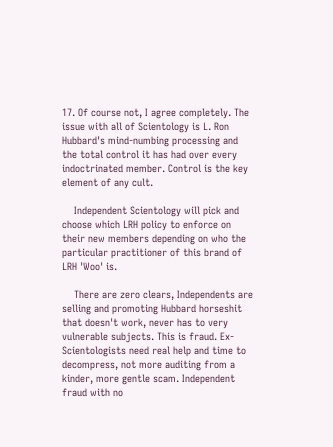17. Of course not, I agree completely. The issue with all of Scientology is L. Ron Hubbard's mind-numbing processing and the total control it has had over every indoctrinated member. Control is the key element of any cult.

    Independent Scientology will pick and choose which LRH policy to enforce on their new members depending on who the particular practitioner of this brand of LRH 'Woo' is.

    There are zero clears, Independents are selling and promoting Hubbard horseshit that doesn't work, never has to very vulnerable subjects. This is fraud. Ex-Scientologists need real help and time to decompress, not more auditing from a kinder, more gentle scam. Independent fraud with no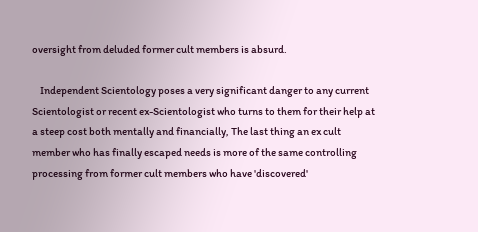oversight from deluded former cult members is absurd.

    Independent Scientology poses a very significant danger to any current Scientologist or recent ex-Scientologist who turns to them for their help at a steep cost both mentally and financially, The last thing an ex cult member who has finally escaped needs is more of the same controlling processing from former cult members who have 'discovered'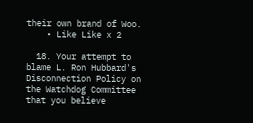their own brand of Woo.
    • Like Like x 2

  18. Your attempt to blame L. Ron Hubbard's Disconnection Policy on the Watchdog Committee that you believe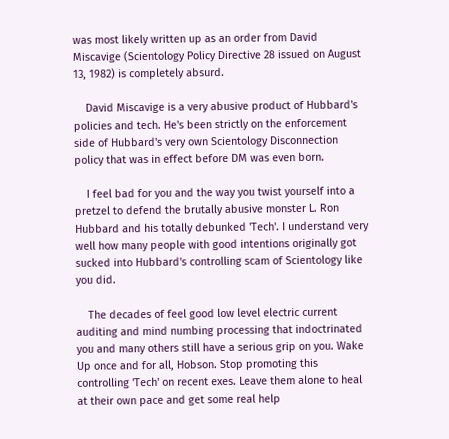was most likely written up as an order from David Miscavige (Scientology Policy Directive 28 issued on August 13, 1982) is completely absurd.

    David Miscavige is a very abusive product of Hubbard's policies and tech. He's been strictly on the enforcement side of Hubbard's very own Scientology Disconnection policy that was in effect before DM was even born.

    I feel bad for you and the way you twist yourself into a pretzel to defend the brutally abusive monster L. Ron Hubbard and his totally debunked 'Tech'. I understand very well how many people with good intentions originally got sucked into Hubbard's controlling scam of Scientology like you did.

    The decades of feel good low level electric current auditing and mind numbing processing that indoctrinated you and many others still have a serious grip on you. Wake Up once and for all, Hobson. Stop promoting this controlling 'Tech' on recent exes. Leave them alone to heal at their own pace and get some real help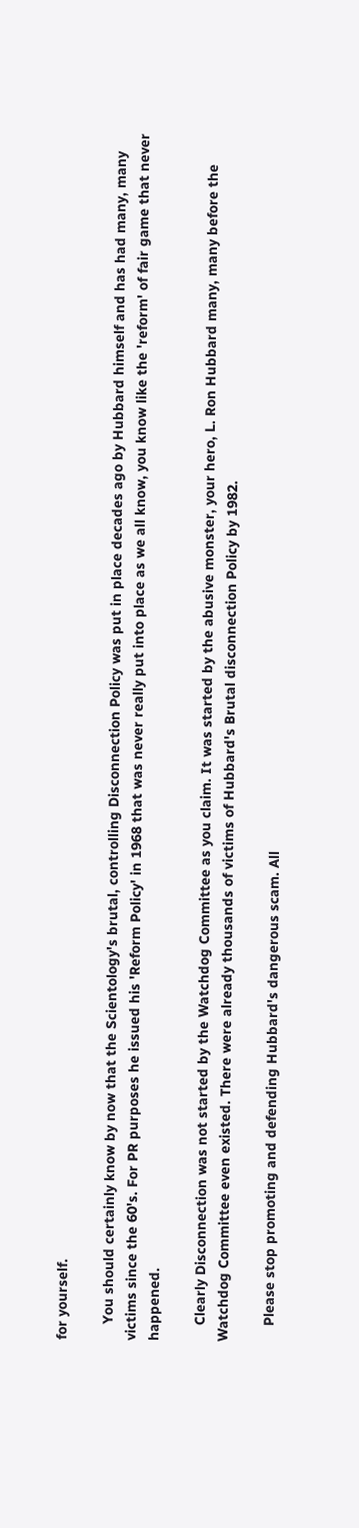for yourself.

    You should certainly know by now that the Scientology's brutal, controlling Disconnection Policy was put in place decades ago by Hubbard himself and has had many, many victims since the 60's. For PR purposes he issued his 'Reform Policy' in 1968 that was never really put into place as we all know, you know like the 'reform' of fair game that never happened.

    Clearly Disconnection was not started by the Watchdog Committee as you claim. It was started by the abusive monster, your hero, L. Ron Hubbard many, many before the Watchdog Committee even existed. There were already thousands of victims of Hubbard's Brutal disconnection Policy by 1982.

    Please stop promoting and defending Hubbard's dangerous scam. All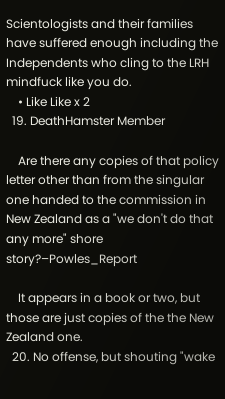Scientologists and their families have suffered enough including the Independents who cling to the LRH mindfuck like you do.
    • Like Like x 2
  19. DeathHamster Member

    Are there any copies of that policy letter other than from the singular one handed to the commission in New Zealand as a "we don't do that any more" shore story?–Powles_Report

    It appears in a book or two, but those are just copies of the the New Zealand one.
  20. No offense, but shouting "wake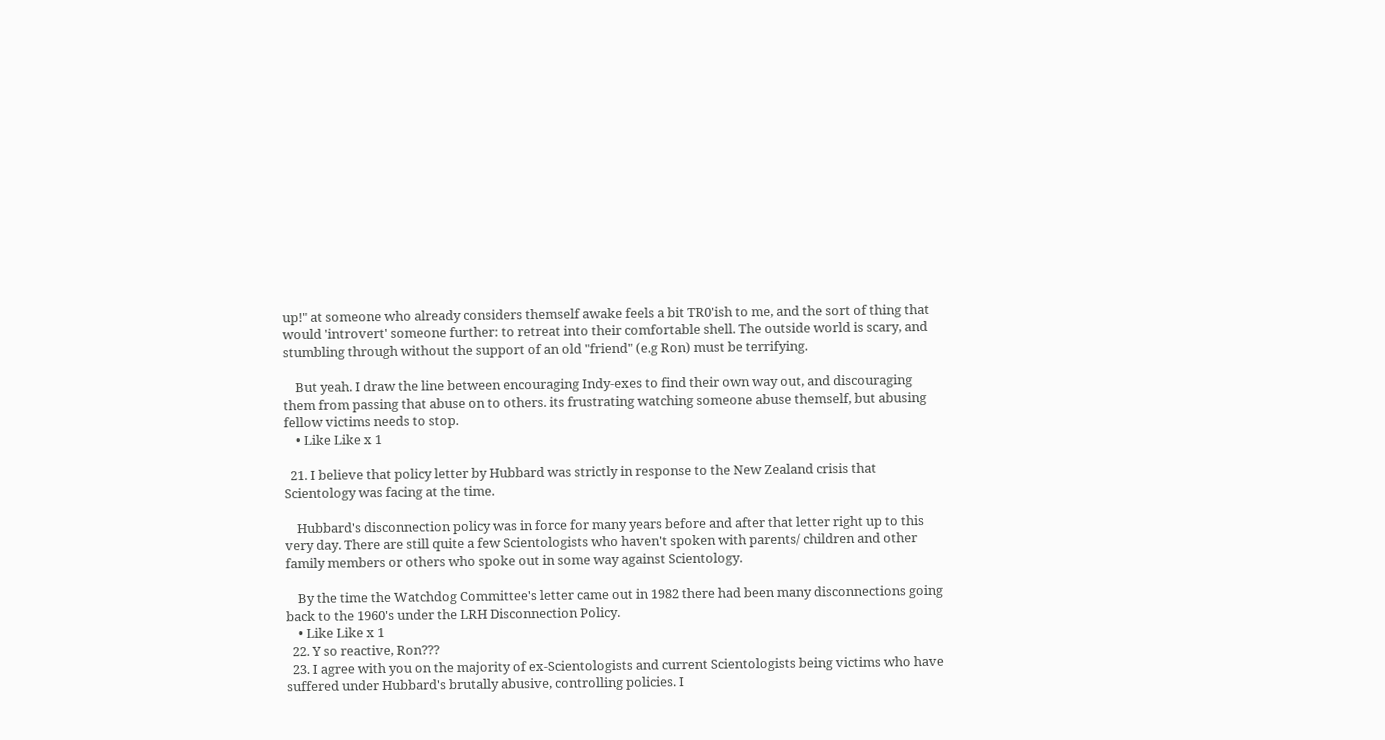up!" at someone who already considers themself awake feels a bit TR0'ish to me, and the sort of thing that would 'introvert' someone further: to retreat into their comfortable shell. The outside world is scary, and stumbling through without the support of an old "friend" (e.g Ron) must be terrifying.

    But yeah. I draw the line between encouraging Indy-exes to find their own way out, and discouraging them from passing that abuse on to others. its frustrating watching someone abuse themself, but abusing fellow victims needs to stop.
    • Like Like x 1

  21. I believe that policy letter by Hubbard was strictly in response to the New Zealand crisis that Scientology was facing at the time.

    Hubbard's disconnection policy was in force for many years before and after that letter right up to this very day. There are still quite a few Scientologists who haven't spoken with parents/ children and other family members or others who spoke out in some way against Scientology.

    By the time the Watchdog Committee's letter came out in 1982 there had been many disconnections going back to the 1960's under the LRH Disconnection Policy.
    • Like Like x 1
  22. Y so reactive, Ron???
  23. I agree with you on the majority of ex-Scientologists and current Scientologists being victims who have suffered under Hubbard's brutally abusive, controlling policies. I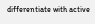differentiate with active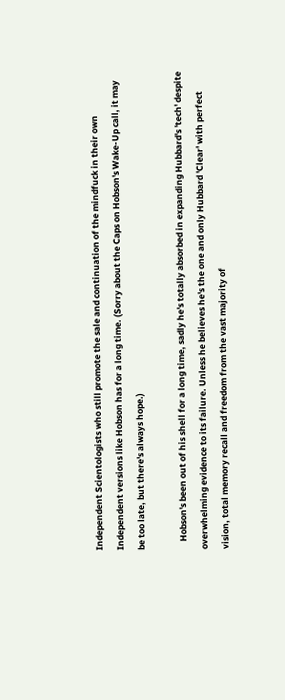Independent Scientologists who still promote the sale and continuation of the mindfuck in their own Independent versions like Hobson has for a long time. (Sorry about the Caps on Hobson's Wake-Up call, it may be too late, but there's always hope.)

    Hobson's been out of his shell for a long time, sadly he's totally absorbed in expanding Hubbard's 'tech' despite overwhelming evidence to its failure. Unless he believes he's the one and only Hubbard 'Clear' with perfect vision, total memory recall and freedom from the vast majority of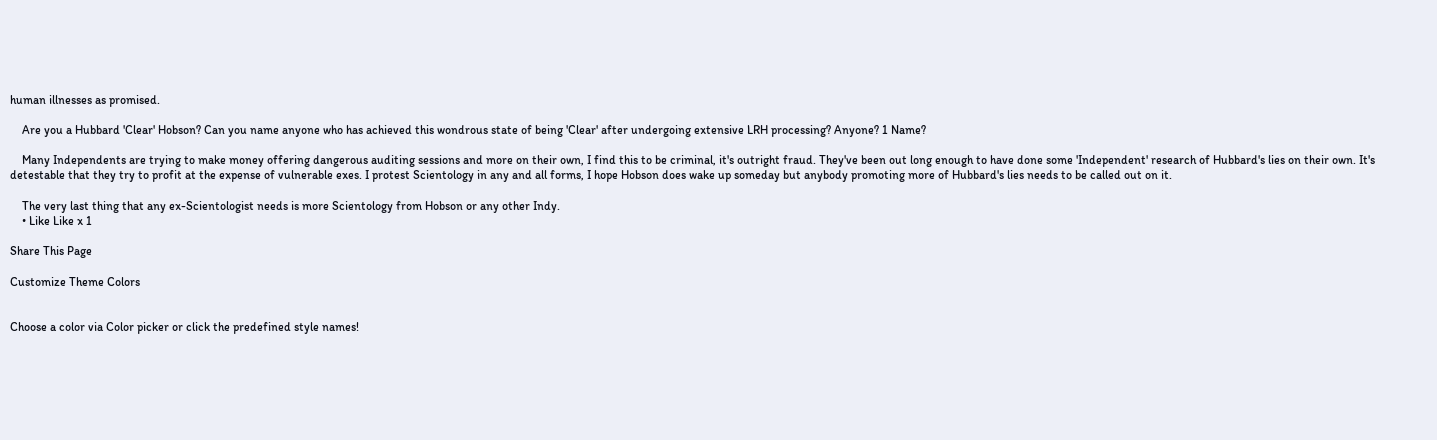human illnesses as promised.

    Are you a Hubbard 'Clear' Hobson? Can you name anyone who has achieved this wondrous state of being 'Clear' after undergoing extensive LRH processing? Anyone? 1 Name?

    Many Independents are trying to make money offering dangerous auditing sessions and more on their own, I find this to be criminal, it's outright fraud. They've been out long enough to have done some 'Independent' research of Hubbard's lies on their own. It's detestable that they try to profit at the expense of vulnerable exes. I protest Scientology in any and all forms, I hope Hobson does wake up someday but anybody promoting more of Hubbard's lies needs to be called out on it.

    The very last thing that any ex-Scientologist needs is more Scientology from Hobson or any other Indy.
    • Like Like x 1

Share This Page

Customize Theme Colors


Choose a color via Color picker or click the predefined style names!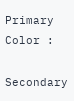Primary Color :

Secondary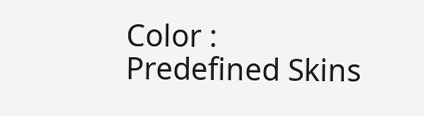Color :
Predefined Skins